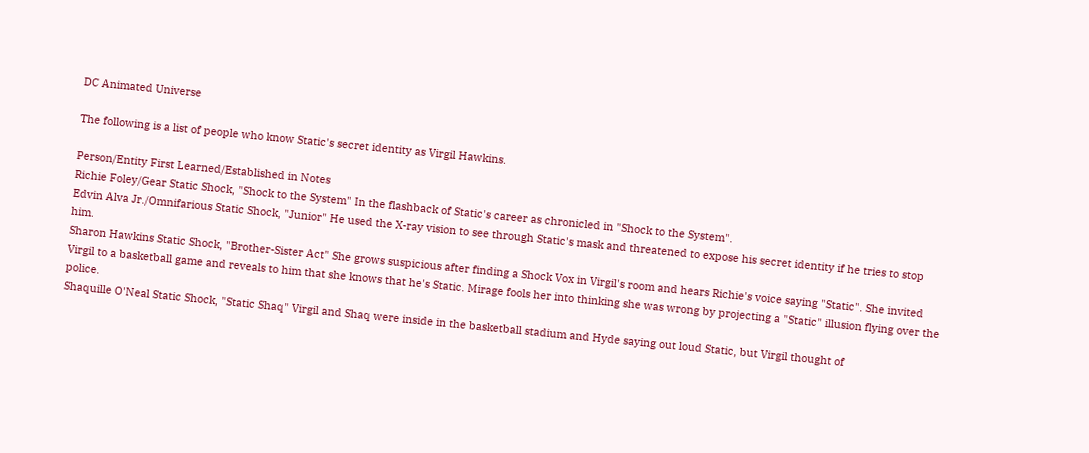DC Animated Universe

The following is a list of people who know Static's secret identity as Virgil Hawkins.

Person/Entity First Learned/Established in Notes
Richie Foley/Gear Static Shock, "Shock to the System" In the flashback of Static's career as chronicled in "Shock to the System".
Edvin Alva Jr./Omnifarious Static Shock, "Junior" He used the X-ray vision to see through Static's mask and threatened to expose his secret identity if he tries to stop him.
Sharon Hawkins Static Shock, "Brother-Sister Act" She grows suspicious after finding a Shock Vox in Virgil's room and hears Richie's voice saying "Static". She invited Virgil to a basketball game and reveals to him that she knows that he's Static. Mirage fools her into thinking she was wrong by projecting a "Static" illusion flying over the police.
Shaquille O'Neal Static Shock, "Static Shaq" Virgil and Shaq were inside in the basketball stadium and Hyde saying out loud Static, but Virgil thought of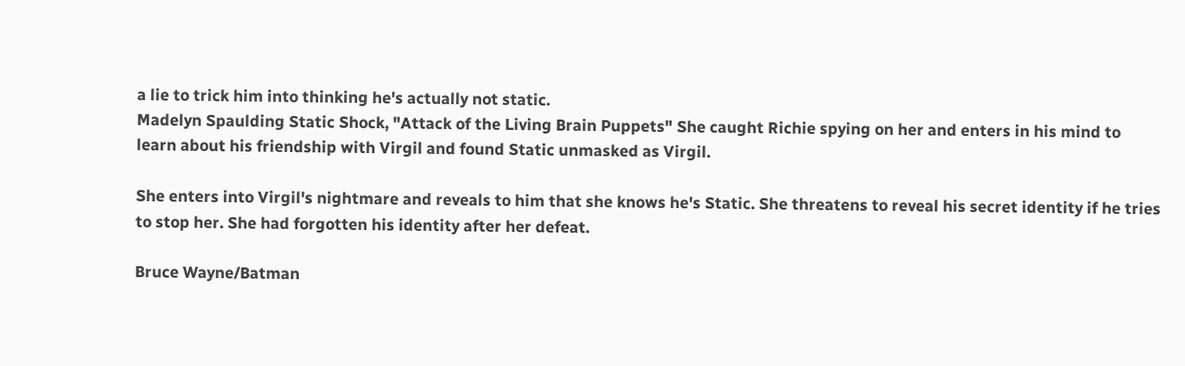a lie to trick him into thinking he's actually not static.
Madelyn Spaulding Static Shock, "Attack of the Living Brain Puppets" She caught Richie spying on her and enters in his mind to learn about his friendship with Virgil and found Static unmasked as Virgil.

She enters into Virgil's nightmare and reveals to him that she knows he's Static. She threatens to reveal his secret identity if he tries to stop her. She had forgotten his identity after her defeat.

Bruce Wayne/Batman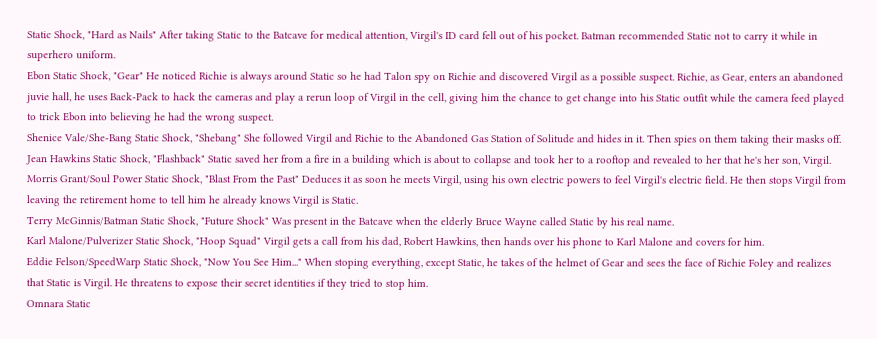Static Shock, "Hard as Nails" After taking Static to the Batcave for medical attention, Virgil's ID card fell out of his pocket. Batman recommended Static not to carry it while in superhero uniform.
Ebon Static Shock, "Gear" He noticed Richie is always around Static so he had Talon spy on Richie and discovered Virgil as a possible suspect. Richie, as Gear, enters an abandoned juvie hall, he uses Back-Pack to hack the cameras and play a rerun loop of Virgil in the cell, giving him the chance to get change into his Static outfit while the camera feed played to trick Ebon into believing he had the wrong suspect.
Shenice Vale/She-Bang Static Shock, "Shebang" She followed Virgil and Richie to the Abandoned Gas Station of Solitude and hides in it. Then spies on them taking their masks off.
Jean Hawkins Static Shock, "Flashback" Static saved her from a fire in a building which is about to collapse and took her to a rooftop and revealed to her that he's her son, Virgil.
Morris Grant/Soul Power Static Shock, "Blast From the Past" Deduces it as soon he meets Virgil, using his own electric powers to feel Virgil's electric field. He then stops Virgil from leaving the retirement home to tell him he already knows Virgil is Static.
Terry McGinnis/Batman Static Shock, "Future Shock" Was present in the Batcave when the elderly Bruce Wayne called Static by his real name.
Karl Malone/Pulverizer Static Shock, "Hoop Squad" Virgil gets a call from his dad, Robert Hawkins, then hands over his phone to Karl Malone and covers for him.
Eddie Felson/SpeedWarp Static Shock, "Now You See Him..." When stoping everything, except Static, he takes of the helmet of Gear and sees the face of Richie Foley and realizes that Static is Virgil. He threatens to expose their secret identities if they tried to stop him.
Omnara Static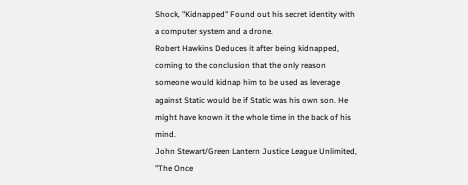Shock, "Kidnapped" Found out his secret identity with a computer system and a drone.
Robert Hawkins Deduces it after being kidnapped, coming to the conclusion that the only reason someone would kidnap him to be used as leverage against Static would be if Static was his own son. He might have known it the whole time in the back of his mind.
John Stewart/Green Lantern Justice League Unlimited, "The Once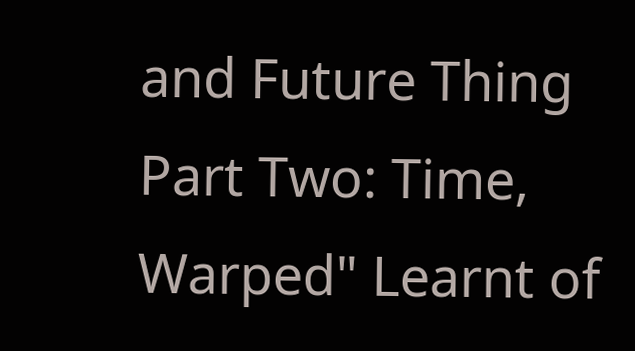and Future Thing Part Two: Time, Warped" Learnt of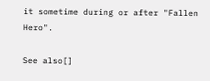it sometime during or after "Fallen Hero".

See also[]